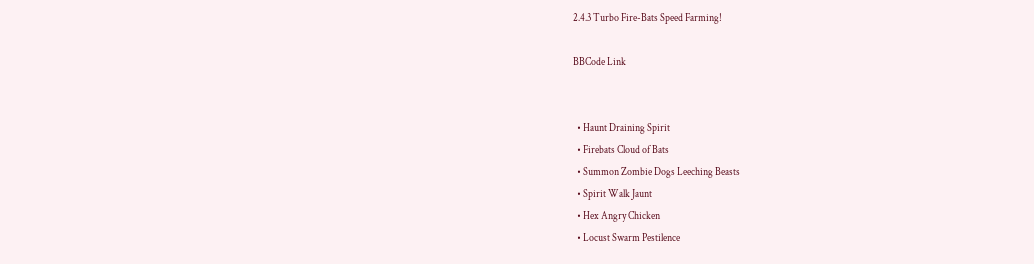2.4.3 Turbo Fire-Bats Speed Farming!

BBCode Link


  • Haunt Draining Spirit
  • Firebats Cloud of Bats
  • Summon Zombie Dogs Leeching Beasts
  • Spirit Walk Jaunt
  • Hex Angry Chicken
  • Locust Swarm Pestilence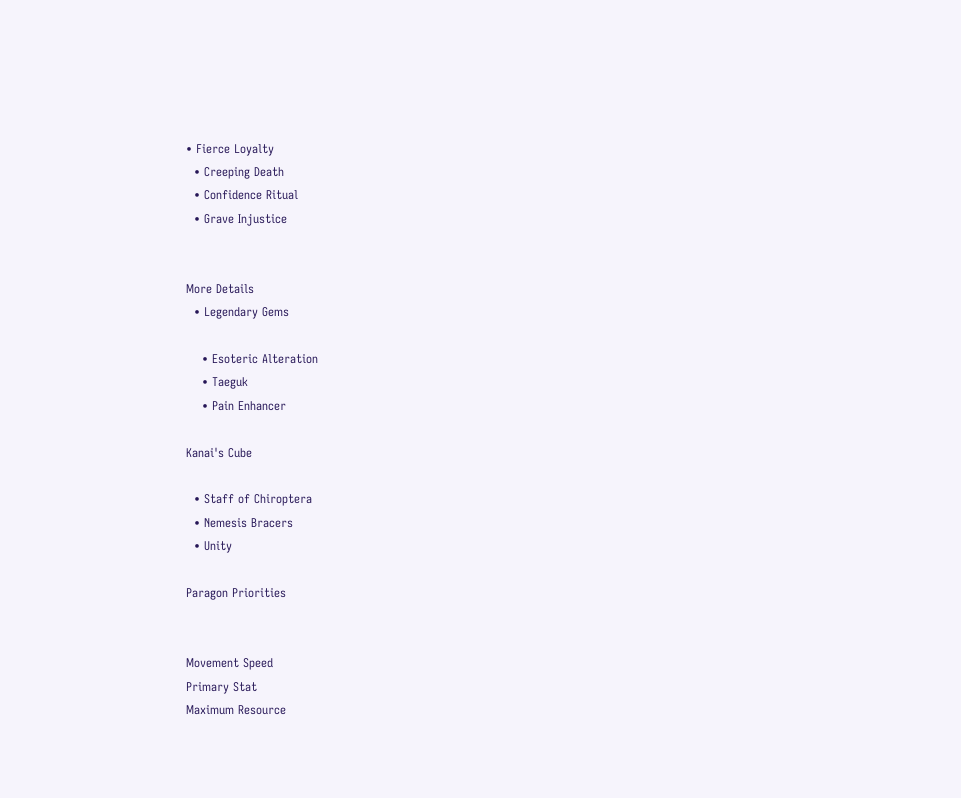• Fierce Loyalty
  • Creeping Death
  • Confidence Ritual
  • Grave Injustice


More Details
  • Legendary Gems

    • Esoteric Alteration
    • Taeguk
    • Pain Enhancer

Kanai's Cube

  • Staff of Chiroptera
  • Nemesis Bracers
  • Unity

Paragon Priorities


Movement Speed
Primary Stat
Maximum Resource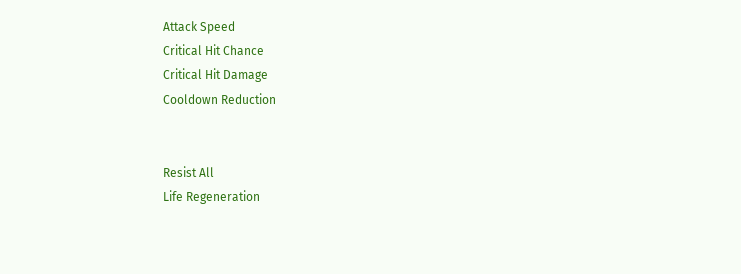Attack Speed
Critical Hit Chance
Critical Hit Damage
Cooldown Reduction


Resist All
Life Regeneration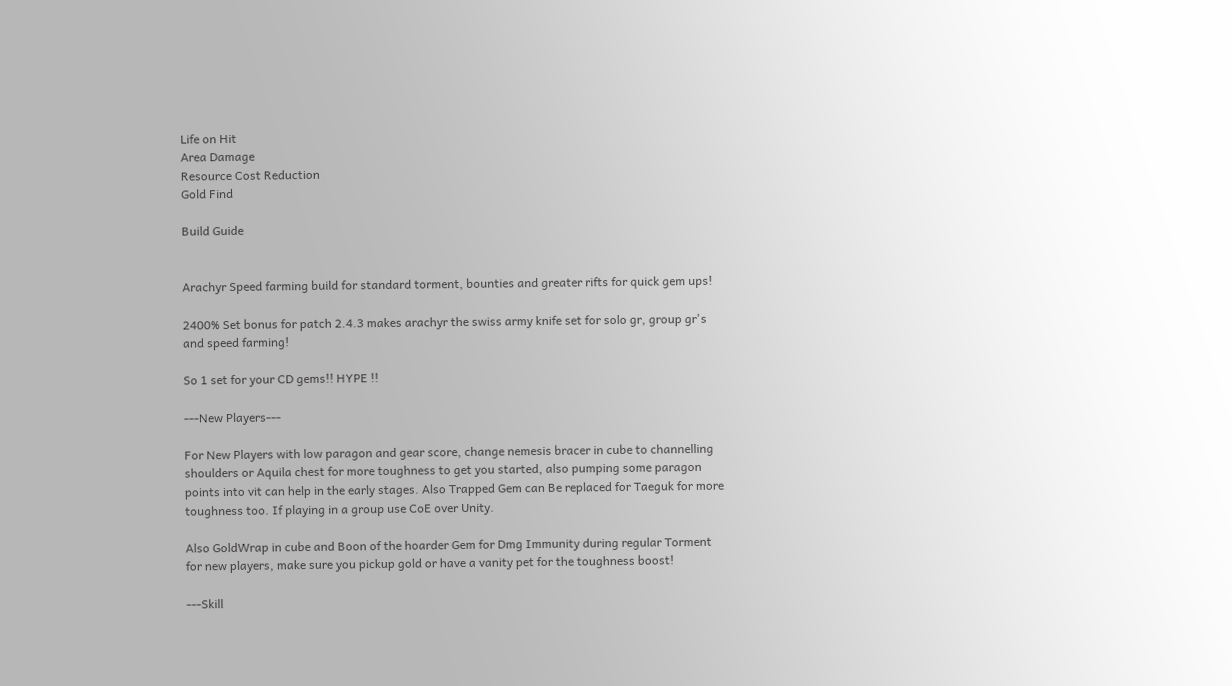Life on Hit
Area Damage
Resource Cost Reduction
Gold Find

Build Guide


Arachyr Speed farming build for standard torment, bounties and greater rifts for quick gem ups!

2400% Set bonus for patch 2.4.3 makes arachyr the swiss army knife set for solo gr, group gr's and speed farming!

So 1 set for your CD gems!! HYPE !!

---New Players---

For New Players with low paragon and gear score, change nemesis bracer in cube to channelling shoulders or Aquila chest for more toughness to get you started, also pumping some paragon points into vit can help in the early stages. Also Trapped Gem can Be replaced for Taeguk for more toughness too. If playing in a group use CoE over Unity.

Also GoldWrap in cube and Boon of the hoarder Gem for Dmg Immunity during regular Torment for new players, make sure you pickup gold or have a vanity pet for the toughness boost!

---Skill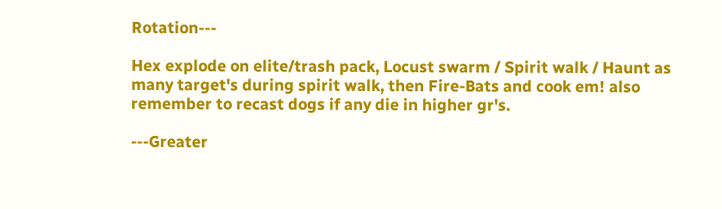Rotation---

Hex explode on elite/trash pack, Locust swarm / Spirit walk / Haunt as many target's during spirit walk, then Fire-Bats and cook em! also remember to recast dogs if any die in higher gr's.

---Greater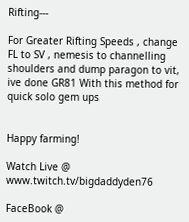Rifting---

For Greater Rifting Speeds , change FL to SV , nemesis to channelling shoulders and dump paragon to vit, ive done GR81 With this method for quick solo gem ups


Happy farming!

Watch Live @ www.twitch.tv/bigdaddyden76

FaceBook @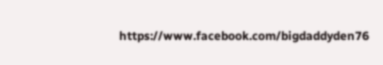https://www.facebook.com/bigdaddyden76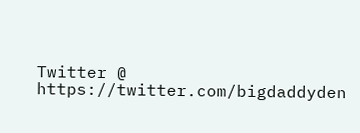Twitter @ https://twitter.com/bigdaddyden